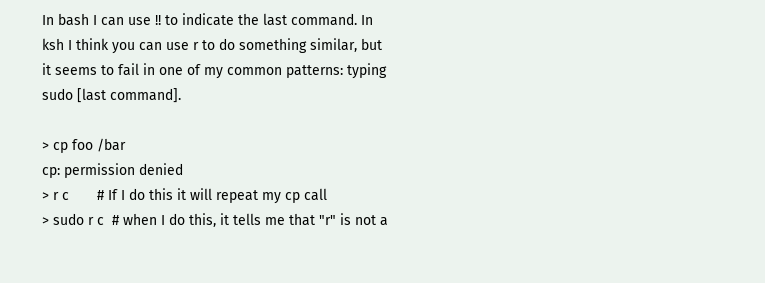In bash I can use !! to indicate the last command. In ksh I think you can use r to do something similar, but it seems to fail in one of my common patterns: typing sudo [last command].

> cp foo /bar
cp: permission denied
> r c       # If I do this it will repeat my cp call
> sudo r c  # when I do this, it tells me that "r" is not a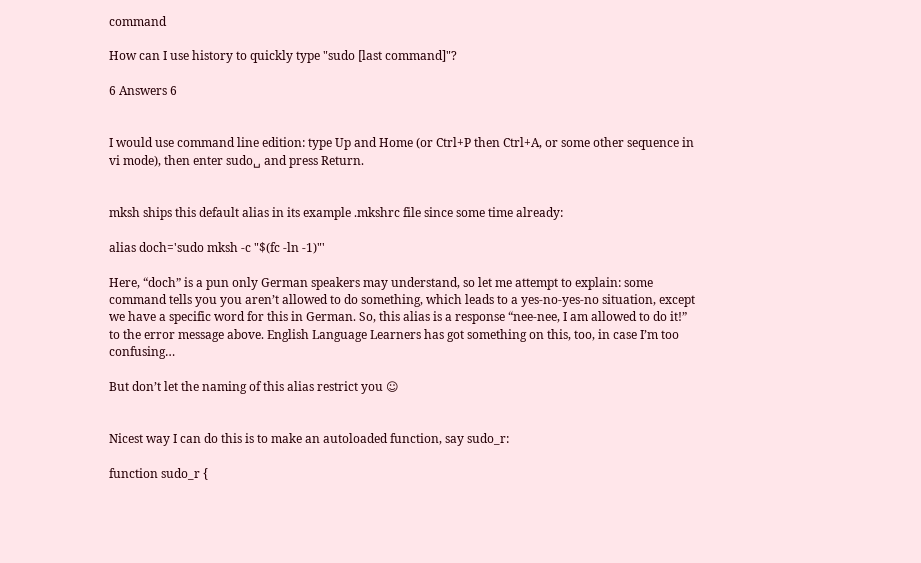command

How can I use history to quickly type "sudo [last command]"?

6 Answers 6


I would use command line edition: type Up and Home (or Ctrl+P then Ctrl+A, or some other sequence in vi mode), then enter sudo␣ and press Return.


mksh ships this default alias in its example .mkshrc file since some time already:

alias doch='sudo mksh -c "$(fc -ln -1)"'

Here, “doch” is a pun only German speakers may understand, so let me attempt to explain: some command tells you you aren’t allowed to do something, which leads to a yes-no-yes-no situation, except we have a specific word for this in German. So, this alias is a response “nee-nee, I am allowed to do it!” to the error message above. English Language Learners has got something on this, too, in case I’m too confusing…

But don’t let the naming of this alias restrict you ☺


Nicest way I can do this is to make an autoloaded function, say sudo_r:

function sudo_r {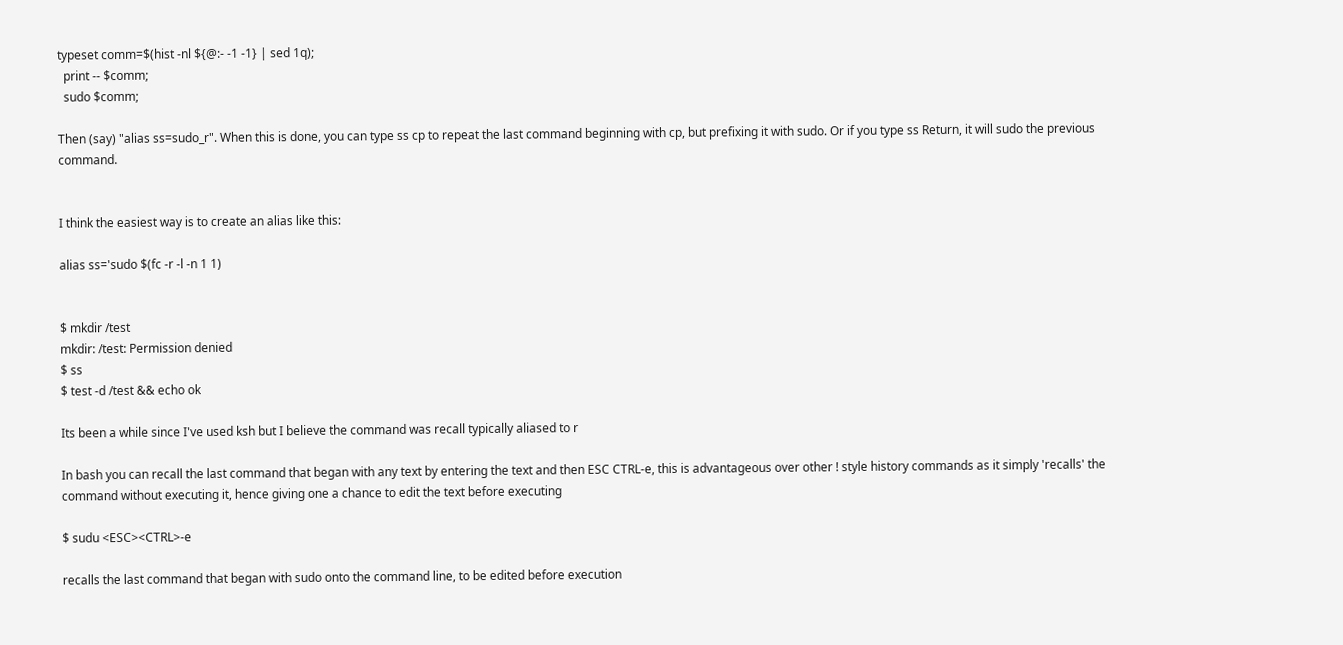typeset comm=$(hist -nl ${@:- -1 -1} | sed 1q);
  print -- $comm;
  sudo $comm;

Then (say) "alias ss=sudo_r". When this is done, you can type ss cp to repeat the last command beginning with cp, but prefixing it with sudo. Or if you type ss Return, it will sudo the previous command.


I think the easiest way is to create an alias like this:

alias ss='sudo $(fc -r -l -n 1 1)


$ mkdir /test
mkdir: /test: Permission denied
$ ss
$ test -d /test && echo ok

Its been a while since I've used ksh but I believe the command was recall typically aliased to r

In bash you can recall the last command that began with any text by entering the text and then ESC CTRL-e, this is advantageous over other ! style history commands as it simply 'recalls' the command without executing it, hence giving one a chance to edit the text before executing

$ sudu <ESC><CTRL>-e

recalls the last command that began with sudo onto the command line, to be edited before execution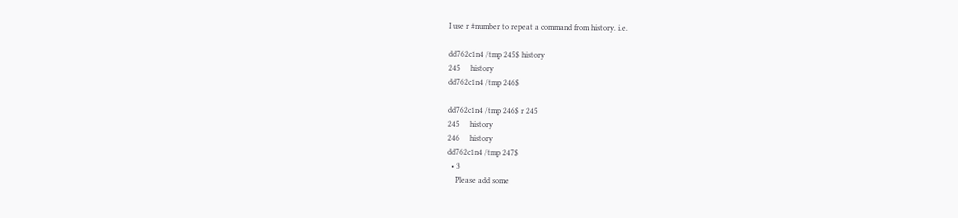I use r #number to repeat a command from history. i.e.

dd762c1n4 /tmp 245$ history
245     history
dd762c1n4 /tmp 246$

dd762c1n4 /tmp 246$ r 245
245     history
246     history
dd762c1n4 /tmp 247$
  • 3
    Please add some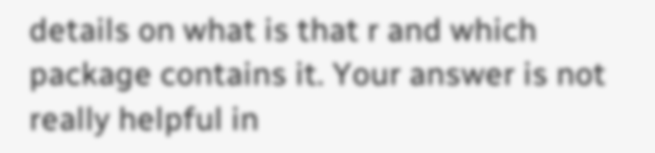details on what is that r and which package contains it. Your answer is not really helpful in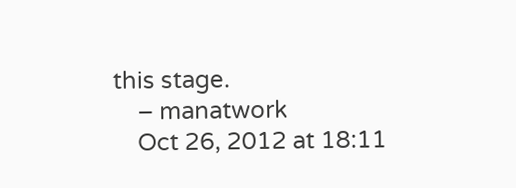this stage.
    – manatwork
    Oct 26, 2012 at 18:11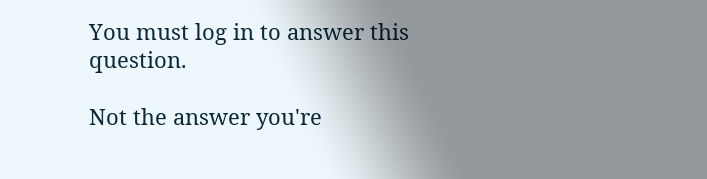You must log in to answer this question.

Not the answer you're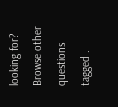looking for? Browse other questions tagged .